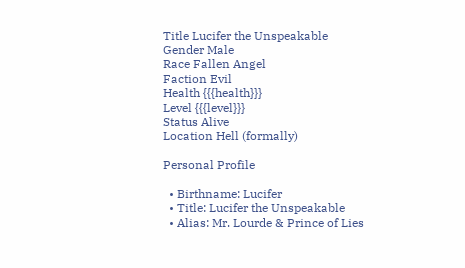Title Lucifer the Unspeakable
Gender Male
Race Fallen Angel
Faction Evil
Health {{{health}}}
Level {{{level}}}
Status Alive
Location Hell (formally)

Personal Profile

  • Birthname: Lucifer
  • Title: Lucifer the Unspeakable
  • Alias: Mr. Lourde & Prince of Lies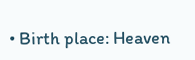• Birth place: Heaven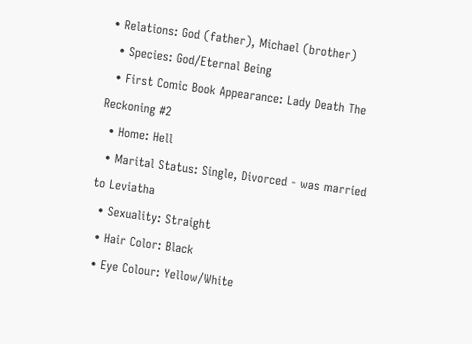• Relations: God (father), Michael (brother)
  • Species: God/Eternal Being
  • First Comic Book Appearance: Lady Death The Reckoning #2
  • Home: Hell
  • Marital Status: Single, Divorced - was married to Leviatha
  • Sexuality: Straight
  • Hair Color: Black
  • Eye Colour: Yellow/White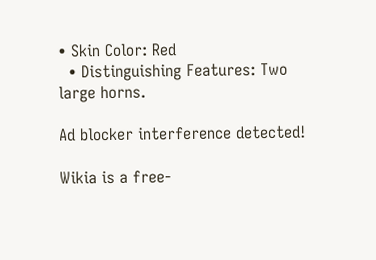• Skin Color: Red
  • Distinguishing Features: Two large horns.

Ad blocker interference detected!

Wikia is a free-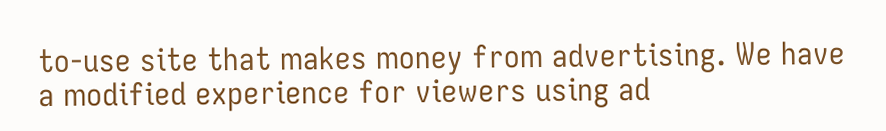to-use site that makes money from advertising. We have a modified experience for viewers using ad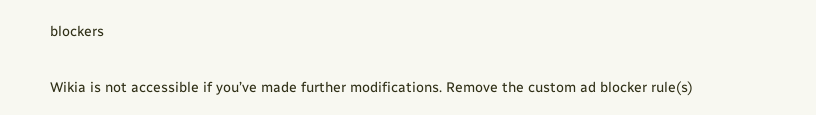blockers

Wikia is not accessible if you’ve made further modifications. Remove the custom ad blocker rule(s)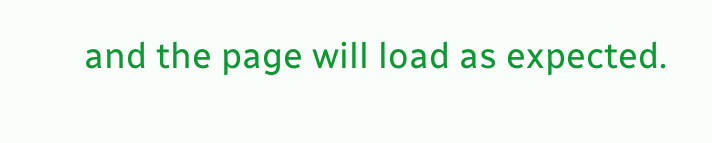and the page will load as expected.